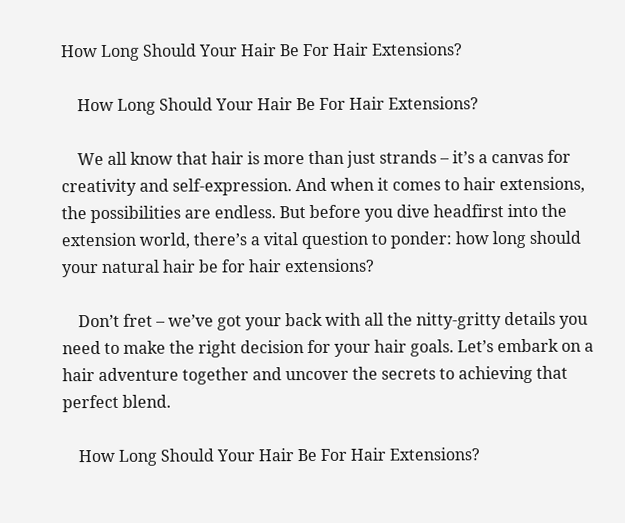How Long Should Your Hair Be For Hair Extensions?

    How Long Should Your Hair Be For Hair Extensions?

    We all know that hair is more than just strands – it’s a canvas for creativity and self-expression. And when it comes to hair extensions, the possibilities are endless. But before you dive headfirst into the extension world, there’s a vital question to ponder: how long should your natural hair be for hair extensions?

    Don’t fret – we’ve got your back with all the nitty-gritty details you need to make the right decision for your hair goals. Let’s embark on a hair adventure together and uncover the secrets to achieving that perfect blend.

    How Long Should Your Hair Be For Hair Extensions?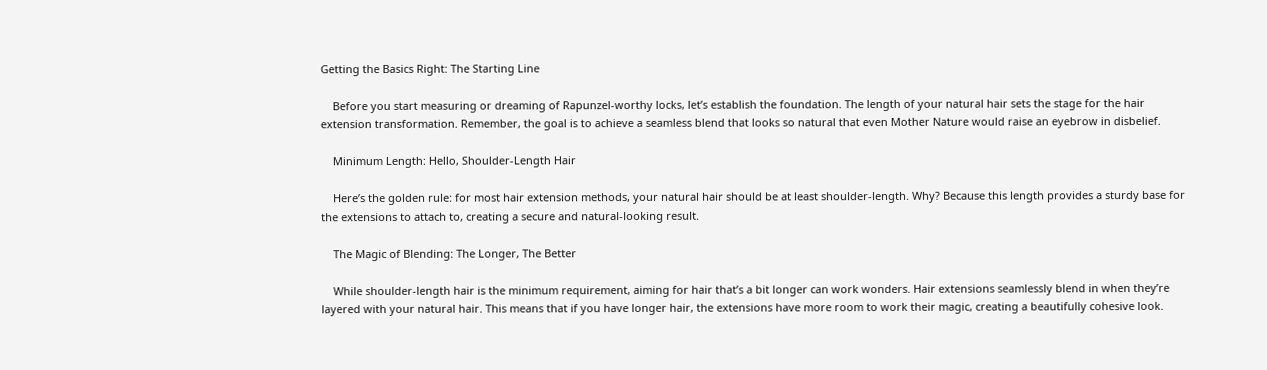Getting the Basics Right: The Starting Line

    Before you start measuring or dreaming of Rapunzel-worthy locks, let’s establish the foundation. The length of your natural hair sets the stage for the hair extension transformation. Remember, the goal is to achieve a seamless blend that looks so natural that even Mother Nature would raise an eyebrow in disbelief.

    Minimum Length: Hello, Shoulder-Length Hair

    Here’s the golden rule: for most hair extension methods, your natural hair should be at least shoulder-length. Why? Because this length provides a sturdy base for the extensions to attach to, creating a secure and natural-looking result.

    The Magic of Blending: The Longer, The Better

    While shoulder-length hair is the minimum requirement, aiming for hair that’s a bit longer can work wonders. Hair extensions seamlessly blend in when they’re layered with your natural hair. This means that if you have longer hair, the extensions have more room to work their magic, creating a beautifully cohesive look.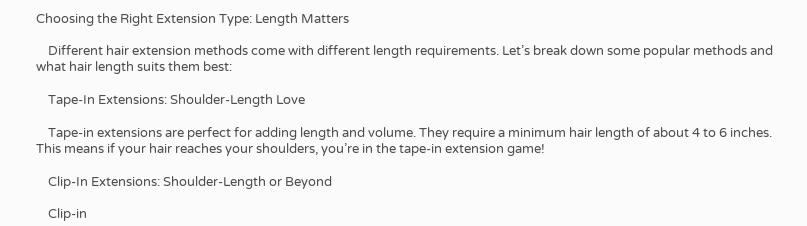Choosing the Right Extension Type: Length Matters

    Different hair extension methods come with different length requirements. Let’s break down some popular methods and what hair length suits them best:

    Tape-In Extensions: Shoulder-Length Love

    Tape-in extensions are perfect for adding length and volume. They require a minimum hair length of about 4 to 6 inches. This means if your hair reaches your shoulders, you’re in the tape-in extension game!

    Clip-In Extensions: Shoulder-Length or Beyond

    Clip-in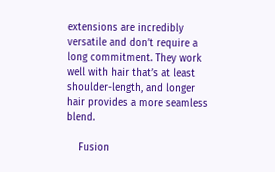extensions are incredibly versatile and don’t require a long commitment. They work well with hair that’s at least shoulder-length, and longer hair provides a more seamless blend.

    Fusion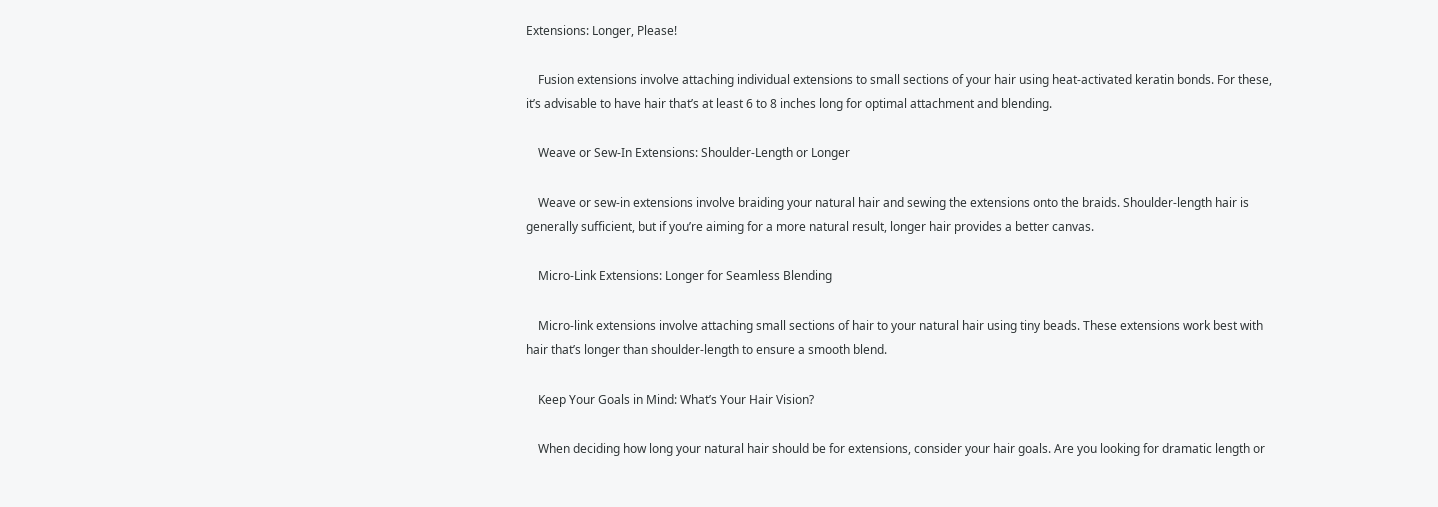Extensions: Longer, Please!

    Fusion extensions involve attaching individual extensions to small sections of your hair using heat-activated keratin bonds. For these, it’s advisable to have hair that’s at least 6 to 8 inches long for optimal attachment and blending.

    Weave or Sew-In Extensions: Shoulder-Length or Longer

    Weave or sew-in extensions involve braiding your natural hair and sewing the extensions onto the braids. Shoulder-length hair is generally sufficient, but if you’re aiming for a more natural result, longer hair provides a better canvas.

    Micro-Link Extensions: Longer for Seamless Blending

    Micro-link extensions involve attaching small sections of hair to your natural hair using tiny beads. These extensions work best with hair that’s longer than shoulder-length to ensure a smooth blend.

    Keep Your Goals in Mind: What’s Your Hair Vision?

    When deciding how long your natural hair should be for extensions, consider your hair goals. Are you looking for dramatic length or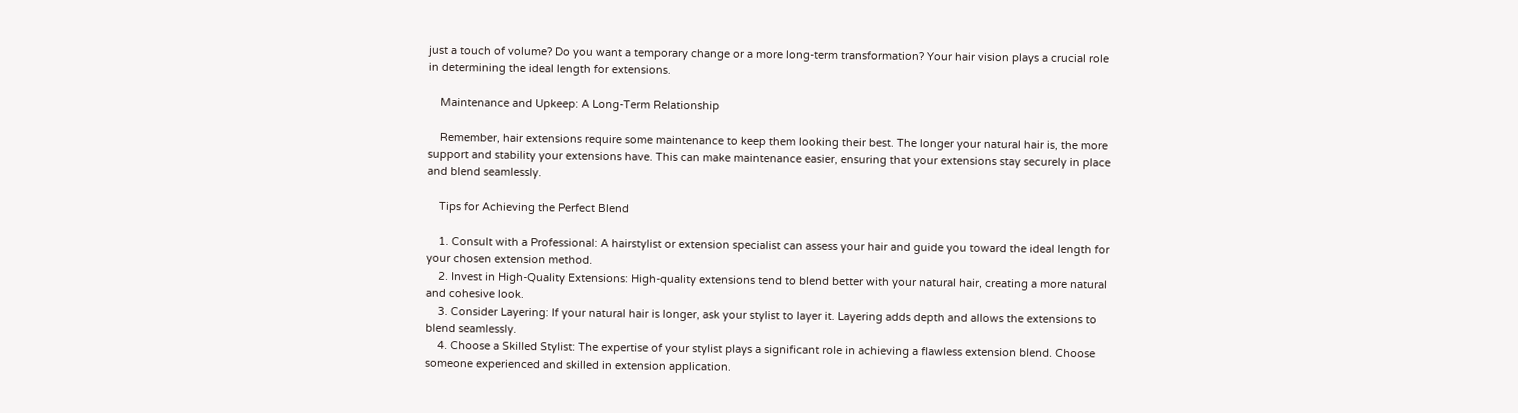just a touch of volume? Do you want a temporary change or a more long-term transformation? Your hair vision plays a crucial role in determining the ideal length for extensions.

    Maintenance and Upkeep: A Long-Term Relationship

    Remember, hair extensions require some maintenance to keep them looking their best. The longer your natural hair is, the more support and stability your extensions have. This can make maintenance easier, ensuring that your extensions stay securely in place and blend seamlessly.

    Tips for Achieving the Perfect Blend

    1. Consult with a Professional: A hairstylist or extension specialist can assess your hair and guide you toward the ideal length for your chosen extension method.
    2. Invest in High-Quality Extensions: High-quality extensions tend to blend better with your natural hair, creating a more natural and cohesive look.
    3. Consider Layering: If your natural hair is longer, ask your stylist to layer it. Layering adds depth and allows the extensions to blend seamlessly.
    4. Choose a Skilled Stylist: The expertise of your stylist plays a significant role in achieving a flawless extension blend. Choose someone experienced and skilled in extension application.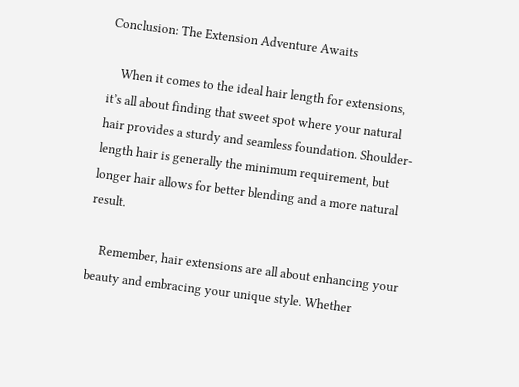Conclusion: The Extension Adventure Awaits

    When it comes to the ideal hair length for extensions, it’s all about finding that sweet spot where your natural hair provides a sturdy and seamless foundation. Shoulder-length hair is generally the minimum requirement, but longer hair allows for better blending and a more natural result.

    Remember, hair extensions are all about enhancing your beauty and embracing your unique style. Whether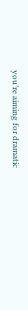you’re aiming for dramatic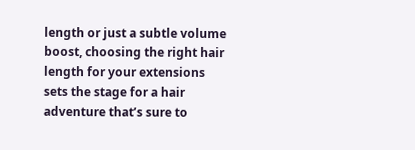length or just a subtle volume boost, choosing the right hair length for your extensions sets the stage for a hair adventure that’s sure to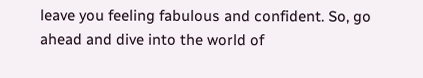leave you feeling fabulous and confident. So, go ahead and dive into the world of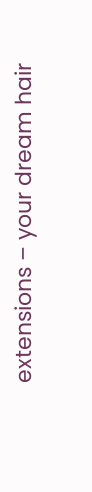extensions – your dream hair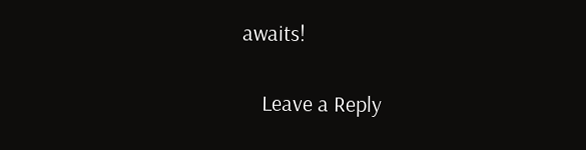awaits!

    Leave a Reply